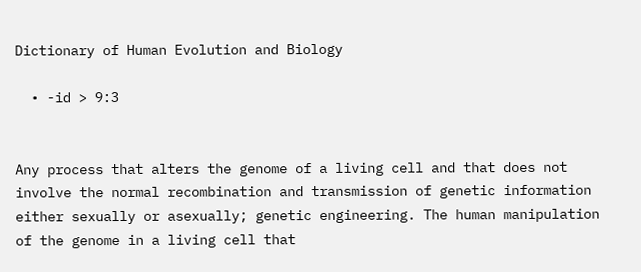Dictionary of Human Evolution and Biology

  • -id > 9:3


Any process that alters the genome of a living cell and that does not involve the normal recombination and transmission of genetic information either sexually or asexually; genetic engineering. The human manipulation of the genome in a living cell that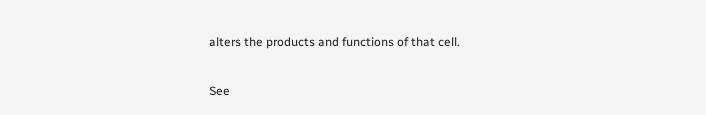alters the products and functions of that cell.

See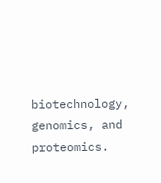biotechnology, genomics, and proteomics.